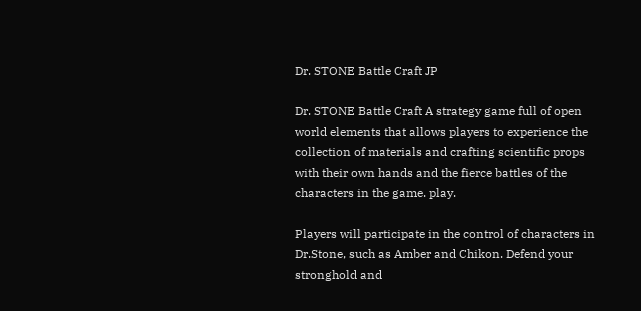Dr. STONE Battle Craft JP

Dr. STONE Battle Craft A strategy game full of open world elements that allows players to experience the collection of materials and crafting scientific props with their own hands and the fierce battles of the characters in the game. play.

Players will participate in the control of characters in Dr.Stone, such as Amber and Chikon. Defend your stronghold and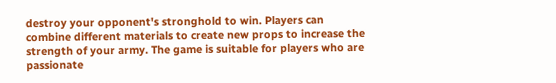destroy your opponent's stronghold to win. Players can combine different materials to create new props to increase the strength of your army. The game is suitable for players who are passionate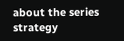about the series strategy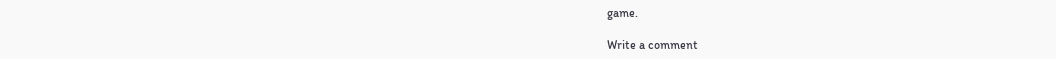game.

Write a comment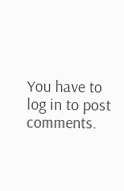You have to log in to post comments.